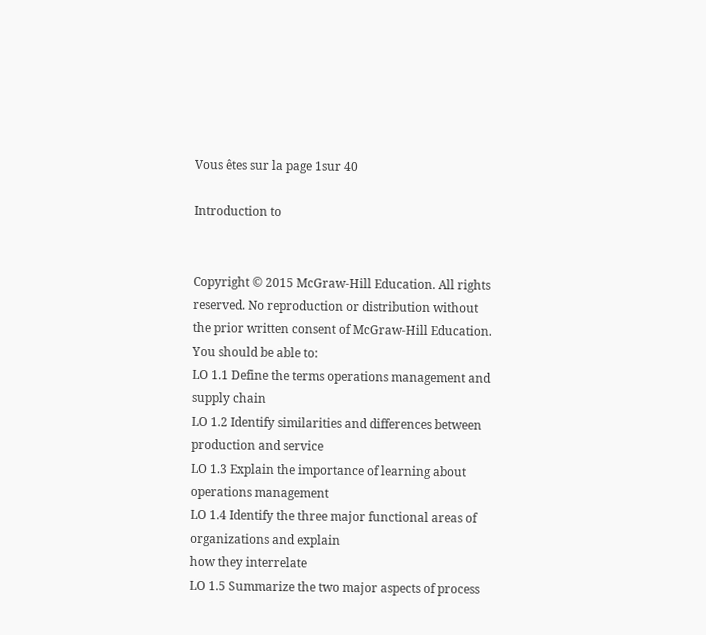Vous êtes sur la page 1sur 40

Introduction to


Copyright © 2015 McGraw-Hill Education. All rights reserved. No reproduction or distribution without the prior written consent of McGraw-Hill Education.
You should be able to:
LO 1.1 Define the terms operations management and supply chain
LO 1.2 Identify similarities and differences between production and service
LO 1.3 Explain the importance of learning about operations management
LO 1.4 Identify the three major functional areas of organizations and explain
how they interrelate
LO 1.5 Summarize the two major aspects of process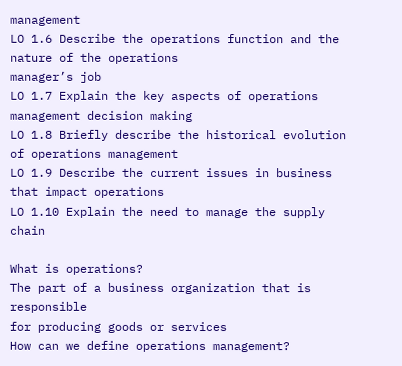management
LO 1.6 Describe the operations function and the nature of the operations
manager’s job
LO 1.7 Explain the key aspects of operations management decision making
LO 1.8 Briefly describe the historical evolution of operations management
LO 1.9 Describe the current issues in business that impact operations
LO 1.10 Explain the need to manage the supply chain

What is operations?
The part of a business organization that is responsible
for producing goods or services
How can we define operations management?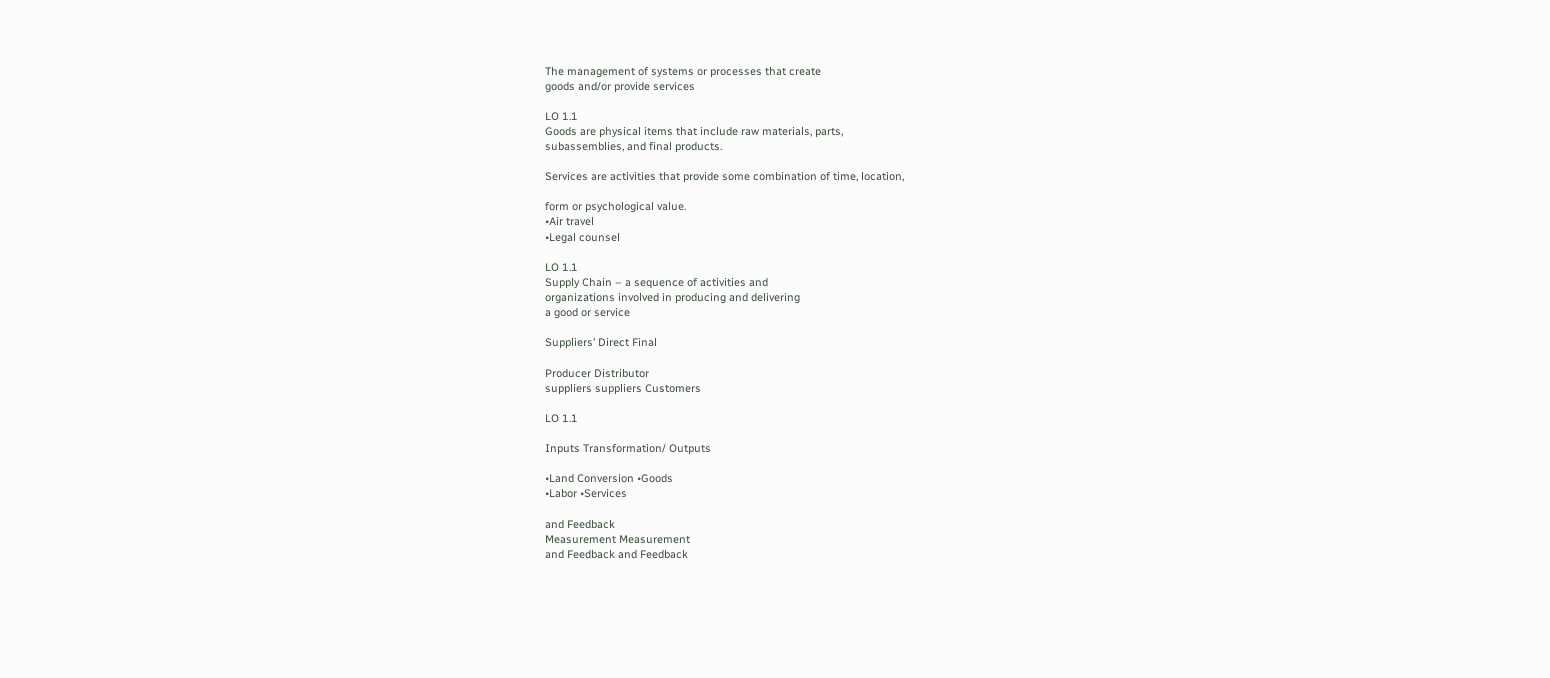The management of systems or processes that create
goods and/or provide services

LO 1.1
Goods are physical items that include raw materials, parts,
subassemblies, and final products.

Services are activities that provide some combination of time, location,

form or psychological value.
•Air travel
•Legal counsel

LO 1.1
Supply Chain – a sequence of activities and
organizations involved in producing and delivering
a good or service

Suppliers’ Direct Final

Producer Distributor
suppliers suppliers Customers

LO 1.1

Inputs Transformation/ Outputs

•Land Conversion •Goods
•Labor •Services

and Feedback
Measurement Measurement
and Feedback and Feedback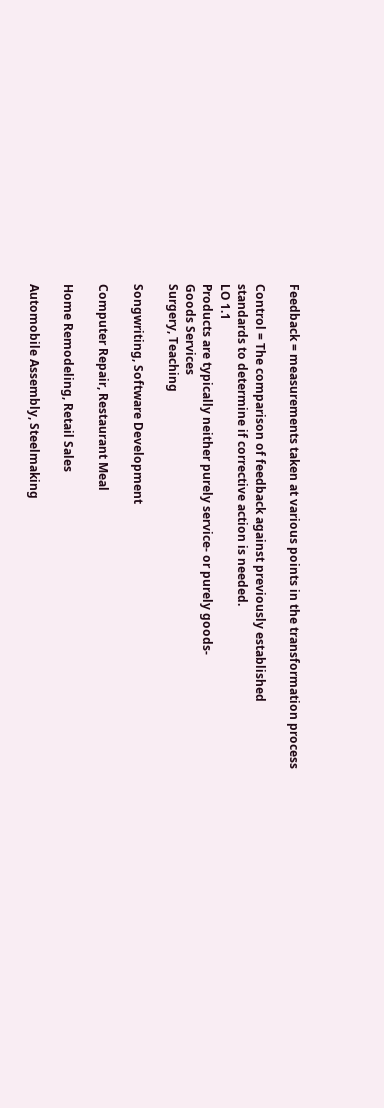Feedback = measurements taken at various points in the transformation process

Control = The comparison of feedback against previously established
standards to determine if corrective action is needed.
LO 1.1
Products are typically neither purely service- or purely goods-
Goods Services
Surgery, Teaching

Songwriting, Software Development

Computer Repair, Restaurant Meal

Home Remodeling, Retail Sales

Automobile Assembly, Steelmaking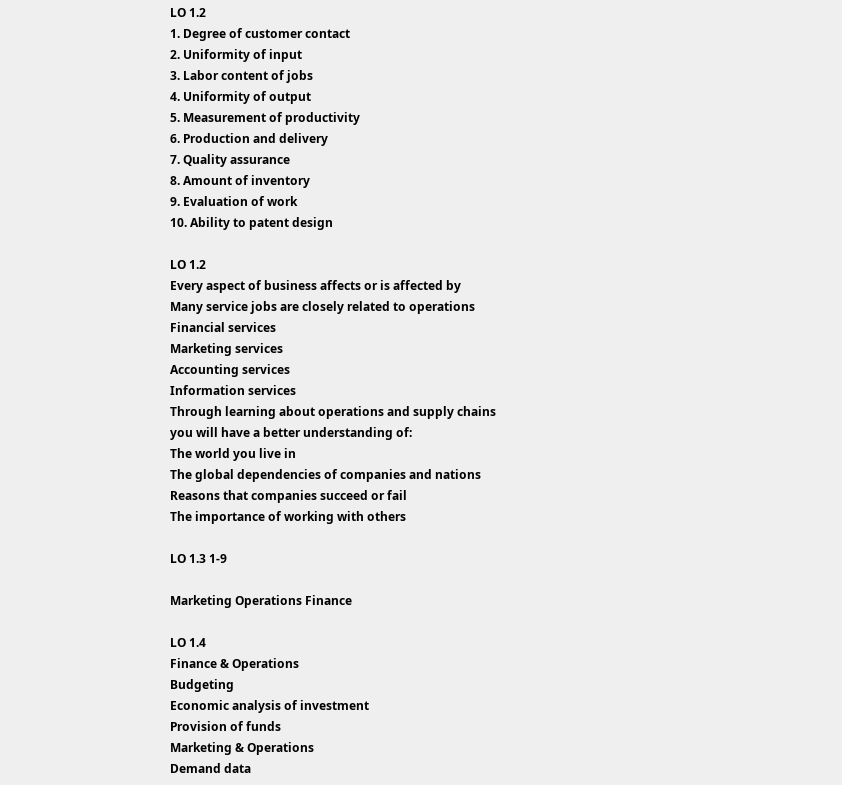LO 1.2
1. Degree of customer contact
2. Uniformity of input
3. Labor content of jobs
4. Uniformity of output
5. Measurement of productivity
6. Production and delivery
7. Quality assurance
8. Amount of inventory
9. Evaluation of work
10. Ability to patent design

LO 1.2
Every aspect of business affects or is affected by
Many service jobs are closely related to operations
Financial services
Marketing services
Accounting services
Information services
Through learning about operations and supply chains
you will have a better understanding of:
The world you live in
The global dependencies of companies and nations
Reasons that companies succeed or fail
The importance of working with others

LO 1.3 1-9

Marketing Operations Finance

LO 1.4
Finance & Operations
Budgeting
Economic analysis of investment
Provision of funds
Marketing & Operations
Demand data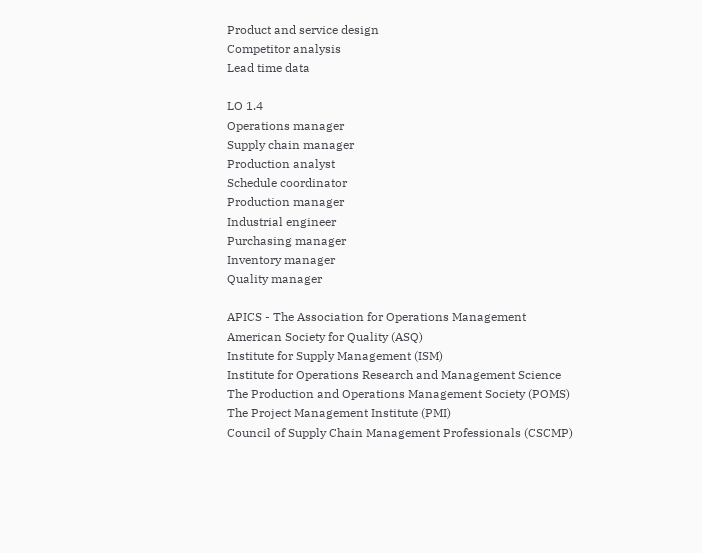Product and service design
Competitor analysis
Lead time data

LO 1.4
Operations manager
Supply chain manager
Production analyst
Schedule coordinator
Production manager
Industrial engineer
Purchasing manager
Inventory manager
Quality manager

APICS - The Association for Operations Management
American Society for Quality (ASQ)
Institute for Supply Management (ISM)
Institute for Operations Research and Management Science
The Production and Operations Management Society (POMS)
The Project Management Institute (PMI)
Council of Supply Chain Management Professionals (CSCMP)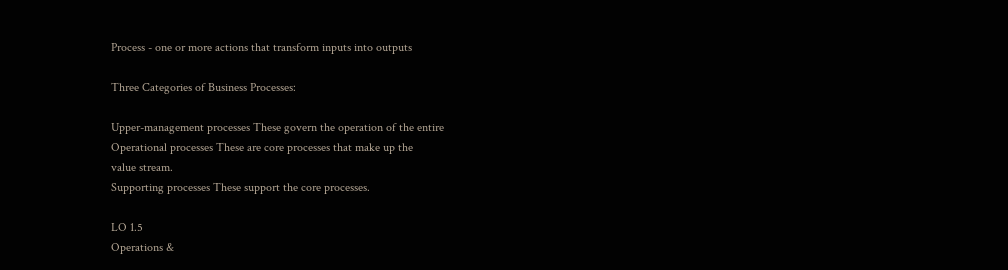Process - one or more actions that transform inputs into outputs

Three Categories of Business Processes:

Upper-management processes These govern the operation of the entire
Operational processes These are core processes that make up the
value stream.
Supporting processes These support the core processes.

LO 1.5
Operations &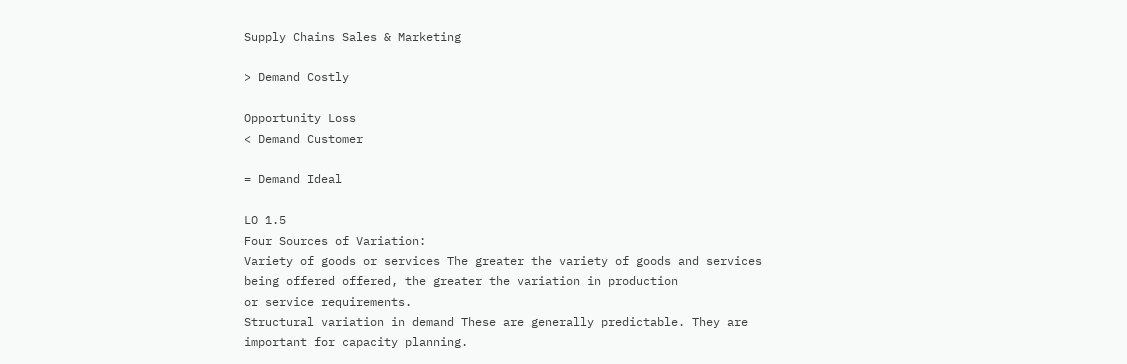Supply Chains Sales & Marketing

> Demand Costly

Opportunity Loss
< Demand Customer

= Demand Ideal

LO 1.5
Four Sources of Variation:
Variety of goods or services The greater the variety of goods and services
being offered offered, the greater the variation in production
or service requirements.
Structural variation in demand These are generally predictable. They are
important for capacity planning.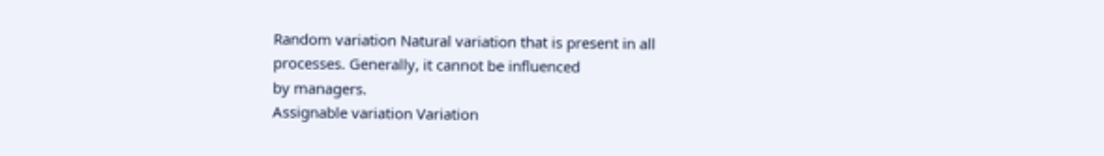Random variation Natural variation that is present in all
processes. Generally, it cannot be influenced
by managers.
Assignable variation Variation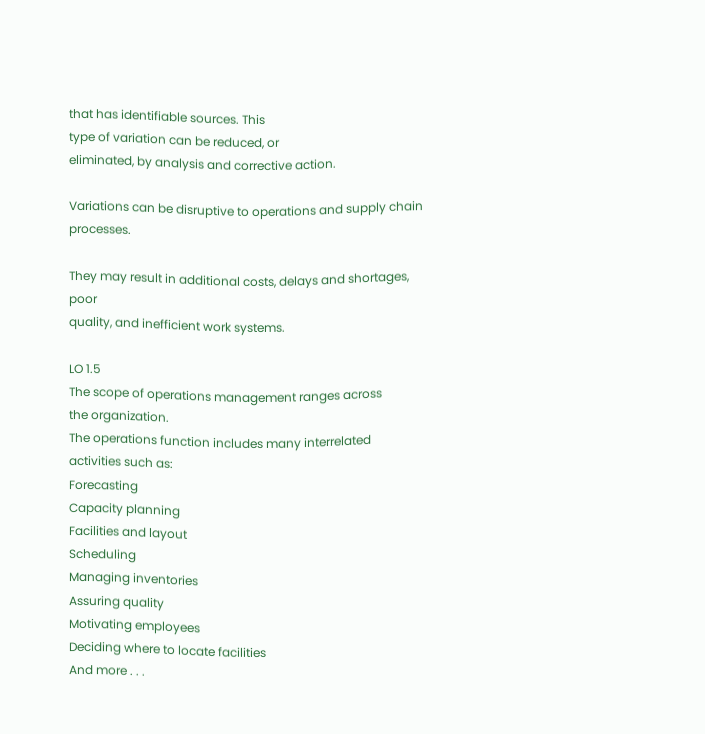that has identifiable sources. This
type of variation can be reduced, or
eliminated, by analysis and corrective action.

Variations can be disruptive to operations and supply chain processes.

They may result in additional costs, delays and shortages, poor
quality, and inefficient work systems.

LO 1.5
The scope of operations management ranges across
the organization.
The operations function includes many interrelated
activities such as:
Forecasting
Capacity planning
Facilities and layout
Scheduling
Managing inventories
Assuring quality
Motivating employees
Deciding where to locate facilities
And more . . .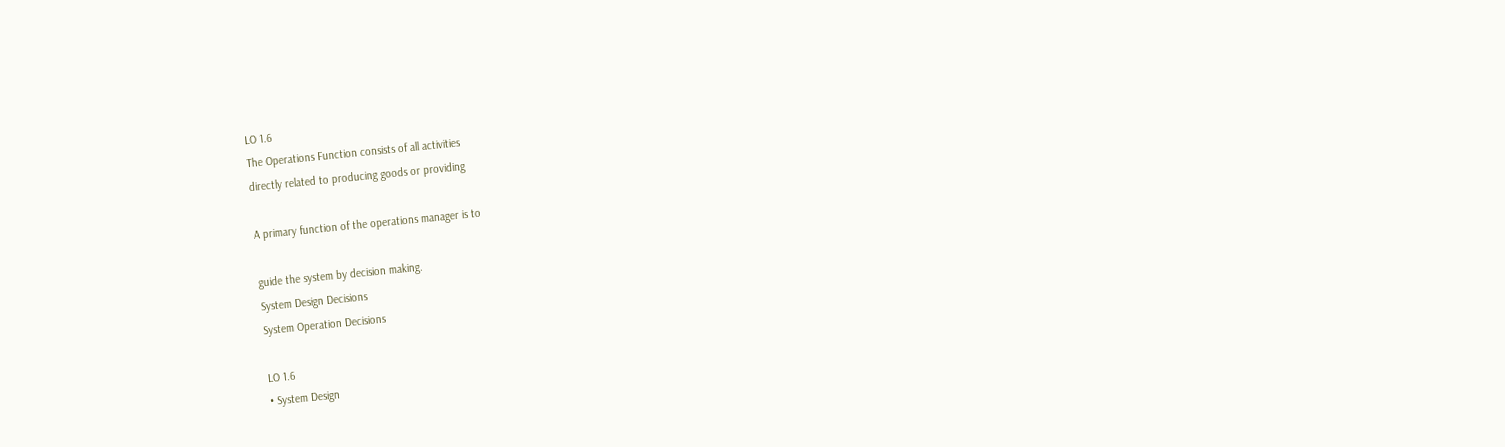LO 1.6
The Operations Function consists of all activities
directly related to producing goods or providing

A primary function of the operations manager is to

guide the system by decision making.
System Design Decisions
System Operation Decisions

LO 1.6
• System Design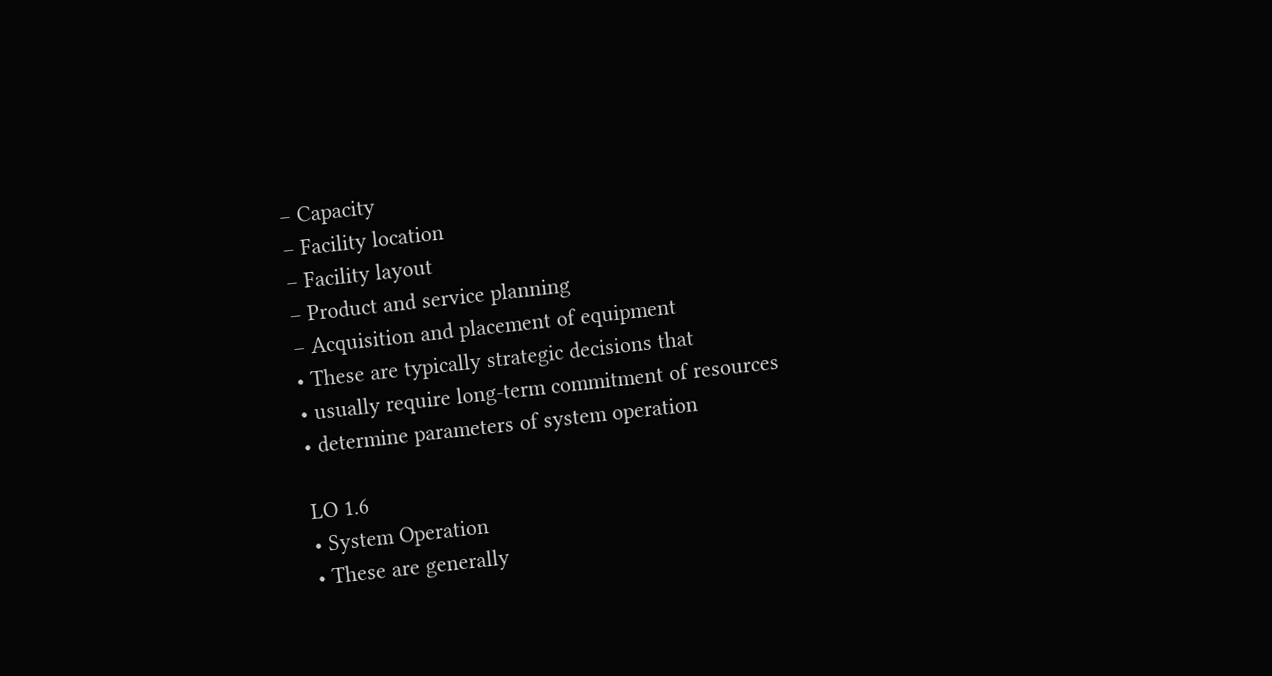– Capacity
– Facility location
– Facility layout
– Product and service planning
– Acquisition and placement of equipment
• These are typically strategic decisions that
• usually require long-term commitment of resources
• determine parameters of system operation

LO 1.6
• System Operation
• These are generally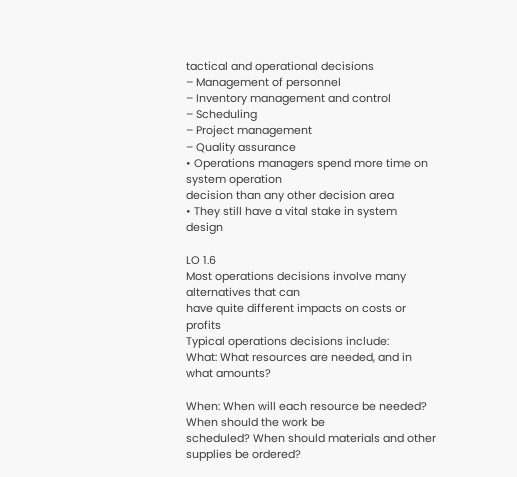tactical and operational decisions
– Management of personnel
– Inventory management and control
– Scheduling
– Project management
– Quality assurance
• Operations managers spend more time on system operation
decision than any other decision area
• They still have a vital stake in system design

LO 1.6
Most operations decisions involve many alternatives that can
have quite different impacts on costs or profits
Typical operations decisions include:
What: What resources are needed, and in what amounts?

When: When will each resource be needed? When should the work be
scheduled? When should materials and other supplies be ordered?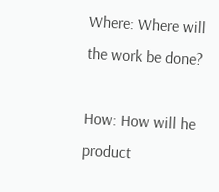Where: Where will the work be done?

How: How will he product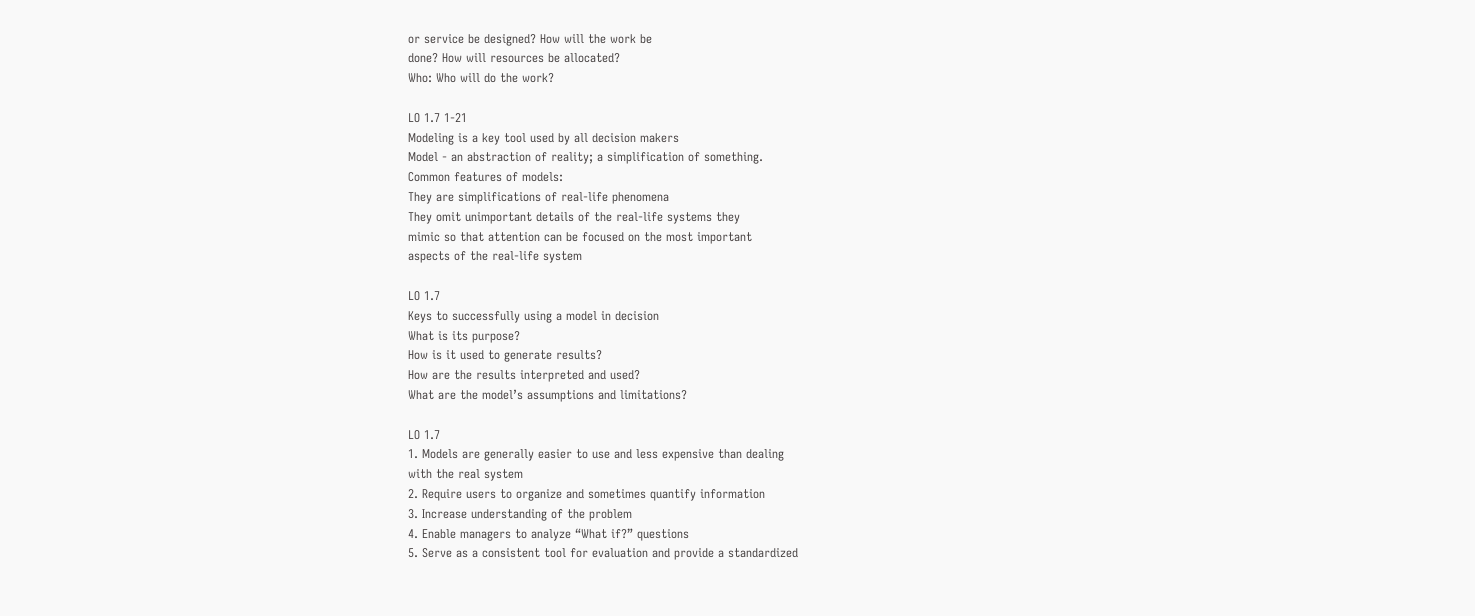or service be designed? How will the work be
done? How will resources be allocated?
Who: Who will do the work?

LO 1.7 1-21
Modeling is a key tool used by all decision makers
Model - an abstraction of reality; a simplification of something.
Common features of models:
They are simplifications of real-life phenomena
They omit unimportant details of the real-life systems they
mimic so that attention can be focused on the most important
aspects of the real-life system

LO 1.7
Keys to successfully using a model in decision
What is its purpose?
How is it used to generate results?
How are the results interpreted and used?
What are the model’s assumptions and limitations?

LO 1.7
1. Models are generally easier to use and less expensive than dealing
with the real system
2. Require users to organize and sometimes quantify information
3. Increase understanding of the problem
4. Enable managers to analyze “What if?” questions
5. Serve as a consistent tool for evaluation and provide a standardized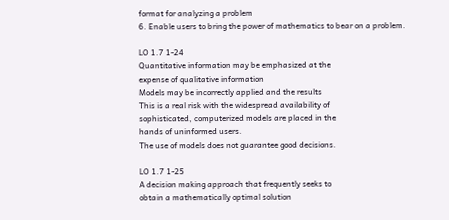format for analyzing a problem
6. Enable users to bring the power of mathematics to bear on a problem.

LO 1.7 1-24
Quantitative information may be emphasized at the
expense of qualitative information
Models may be incorrectly applied and the results
This is a real risk with the widespread availability of
sophisticated, computerized models are placed in the
hands of uninformed users.
The use of models does not guarantee good decisions.

LO 1.7 1-25
A decision making approach that frequently seeks to
obtain a mathematically optimal solution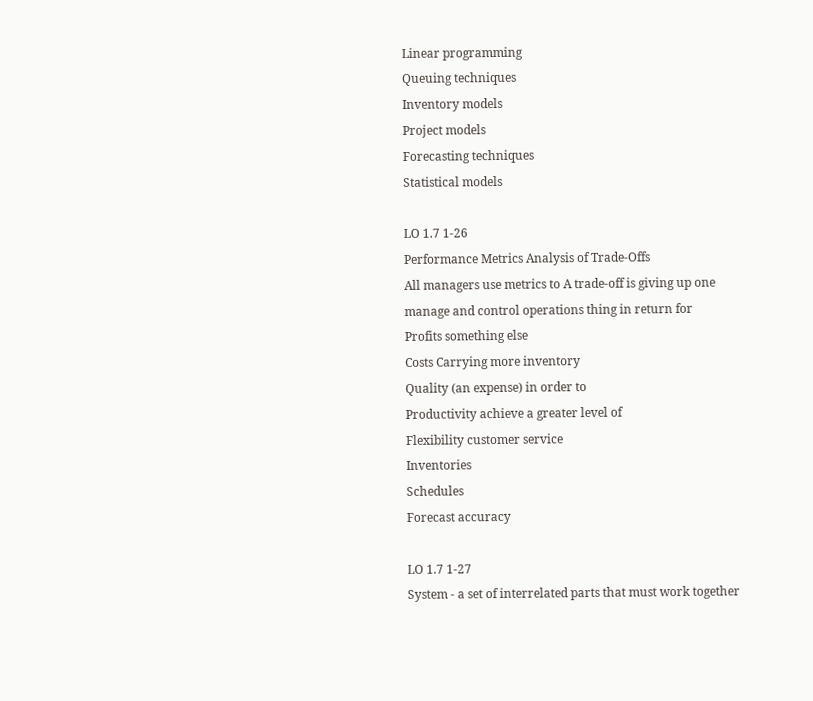Linear programming
Queuing techniques
Inventory models
Project models
Forecasting techniques
Statistical models

LO 1.7 1-26
Performance Metrics Analysis of Trade-Offs
All managers use metrics to A trade-off is giving up one
manage and control operations thing in return for
Profits something else
Costs Carrying more inventory
Quality (an expense) in order to
Productivity achieve a greater level of
Flexibility customer service
Inventories
Schedules
Forecast accuracy

LO 1.7 1-27
System - a set of interrelated parts that must work together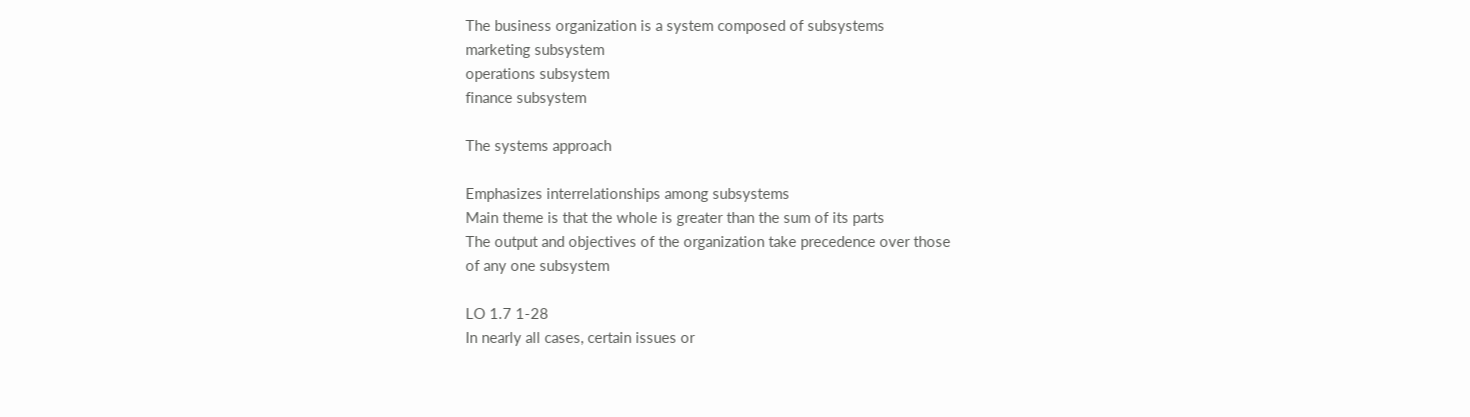The business organization is a system composed of subsystems
marketing subsystem
operations subsystem
finance subsystem

The systems approach

Emphasizes interrelationships among subsystems
Main theme is that the whole is greater than the sum of its parts
The output and objectives of the organization take precedence over those
of any one subsystem

LO 1.7 1-28
In nearly all cases, certain issues or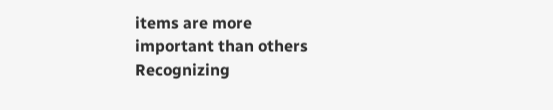items are more
important than others
Recognizing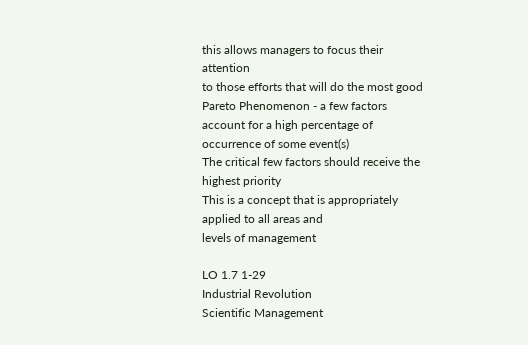this allows managers to focus their attention
to those efforts that will do the most good
Pareto Phenomenon - a few factors account for a high percentage of
occurrence of some event(s)
The critical few factors should receive the highest priority
This is a concept that is appropriately applied to all areas and
levels of management

LO 1.7 1-29
Industrial Revolution
Scientific Management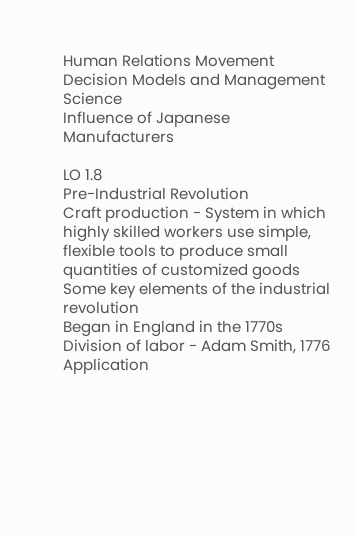Human Relations Movement
Decision Models and Management Science
Influence of Japanese Manufacturers

LO 1.8
Pre-Industrial Revolution
Craft production - System in which highly skilled workers use simple,
flexible tools to produce small quantities of customized goods
Some key elements of the industrial revolution
Began in England in the 1770s
Division of labor - Adam Smith, 1776
Application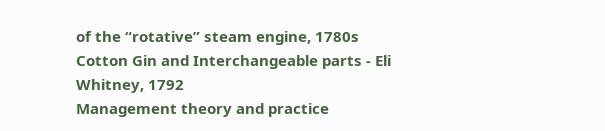of the “rotative” steam engine, 1780s
Cotton Gin and Interchangeable parts - Eli Whitney, 1792
Management theory and practice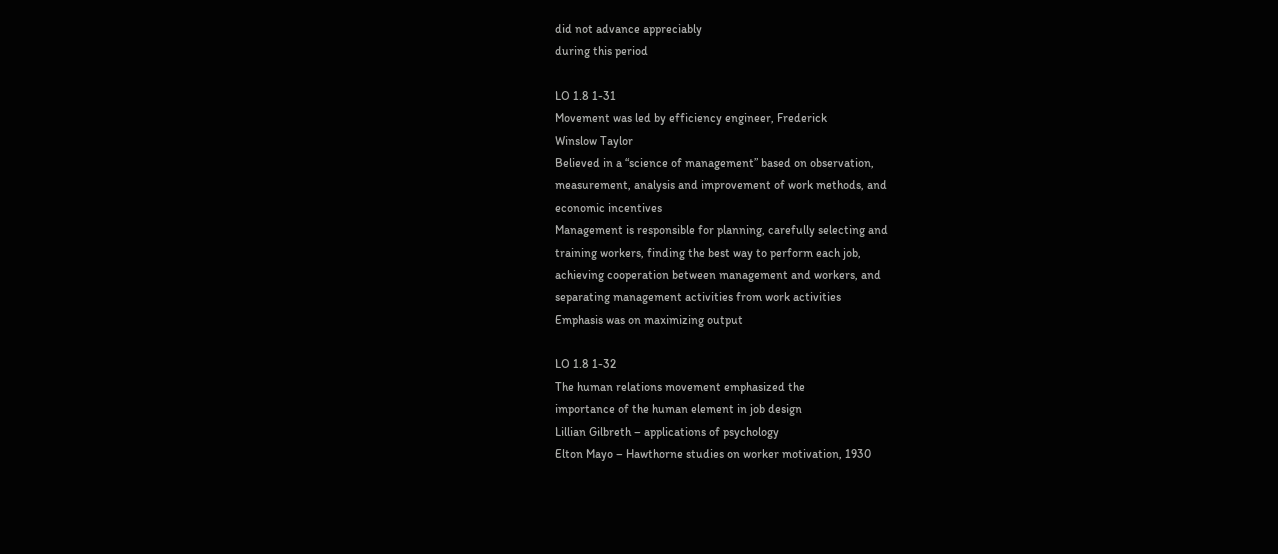did not advance appreciably
during this period

LO 1.8 1-31
Movement was led by efficiency engineer, Frederick
Winslow Taylor
Believed in a “science of management” based on observation,
measurement, analysis and improvement of work methods, and
economic incentives
Management is responsible for planning, carefully selecting and
training workers, finding the best way to perform each job,
achieving cooperation between management and workers, and
separating management activities from work activities
Emphasis was on maximizing output

LO 1.8 1-32
The human relations movement emphasized the
importance of the human element in job design
Lillian Gilbreth – applications of psychology
Elton Mayo – Hawthorne studies on worker motivation, 1930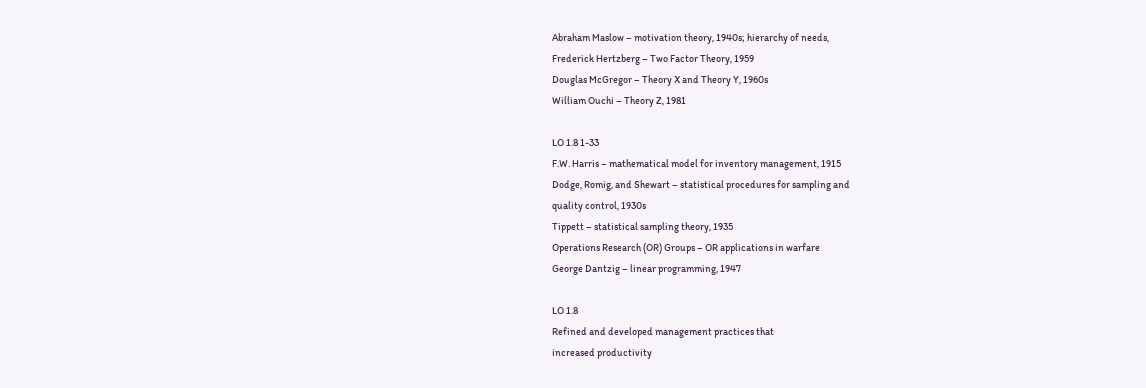Abraham Maslow – motivation theory, 1940s; hierarchy of needs,
Frederick Hertzberg – Two Factor Theory, 1959
Douglas McGregor – Theory X and Theory Y, 1960s
William Ouchi – Theory Z, 1981

LO 1.8 1-33
F.W. Harris – mathematical model for inventory management, 1915
Dodge, Romig, and Shewart – statistical procedures for sampling and
quality control, 1930s
Tippett – statistical sampling theory, 1935
Operations Research (OR) Groups – OR applications in warfare
George Dantzig – linear programming, 1947

LO 1.8
Refined and developed management practices that
increased productivity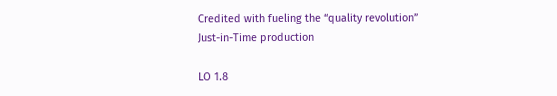Credited with fueling the “quality revolution”
Just-in-Time production

LO 1.8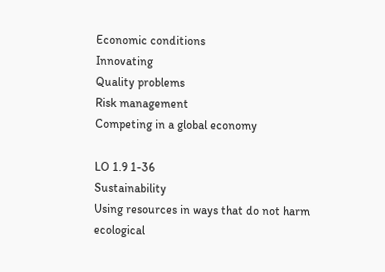Economic conditions
Innovating
Quality problems
Risk management
Competing in a global economy

LO 1.9 1-36
Sustainability
Using resources in ways that do not harm ecological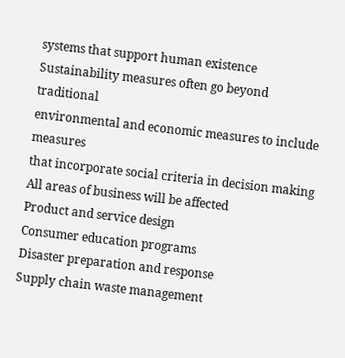systems that support human existence
Sustainability measures often go beyond traditional
environmental and economic measures to include measures
that incorporate social criteria in decision making
All areas of business will be affected
Product and service design
Consumer education programs
Disaster preparation and response
Supply chain waste management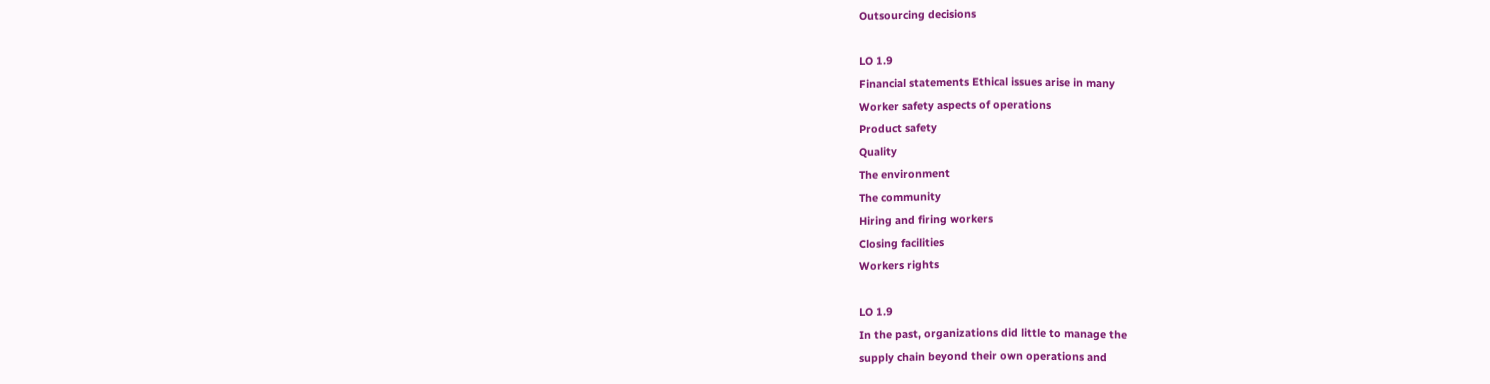Outsourcing decisions

LO 1.9
Financial statements Ethical issues arise in many
Worker safety aspects of operations
Product safety
Quality
The environment
The community
Hiring and firing workers
Closing facilities
Workers rights

LO 1.9
In the past, organizations did little to manage the
supply chain beyond their own operations and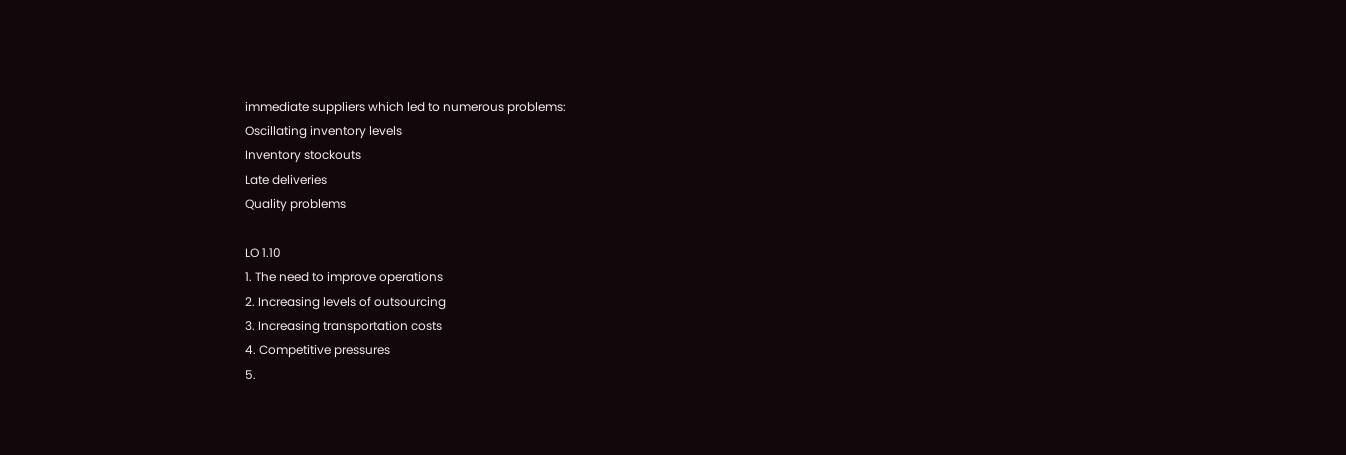immediate suppliers which led to numerous problems:
Oscillating inventory levels
Inventory stockouts
Late deliveries
Quality problems

LO 1.10
1. The need to improve operations
2. Increasing levels of outsourcing
3. Increasing transportation costs
4. Competitive pressures
5.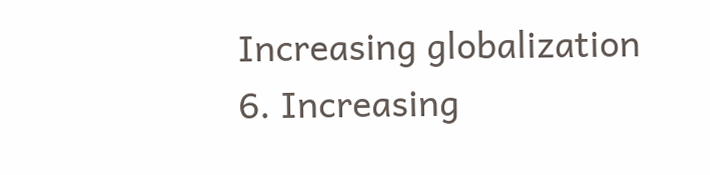Increasing globalization
6. Increasing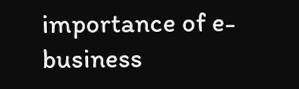importance of e-business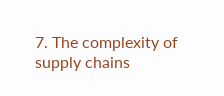7. The complexity of supply chains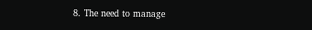8. The need to manage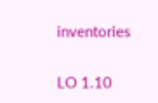inventories

LO 1.10